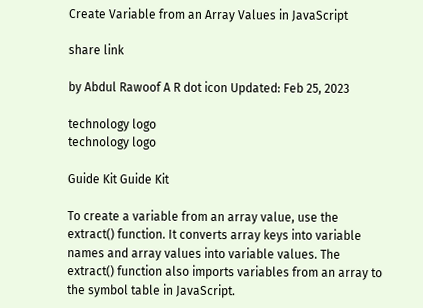Create Variable from an Array Values in JavaScript

share link

by Abdul Rawoof A R dot icon Updated: Feb 25, 2023

technology logo
technology logo

Guide Kit Guide Kit

To create a variable from an array value, use the extract() function. It converts array keys into variable names and array values into variable values. The extract() function also imports variables from an array to the symbol table in JavaScript.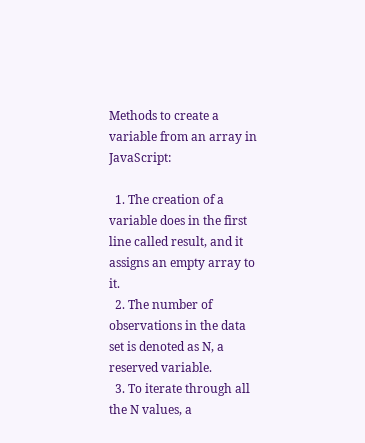Methods to create a variable from an array in JavaScript:

  1. The creation of a variable does in the first line called result, and it assigns an empty array to it.
  2. The number of observations in the data set is denoted as N, a reserved variable.
  3. To iterate through all the N values, a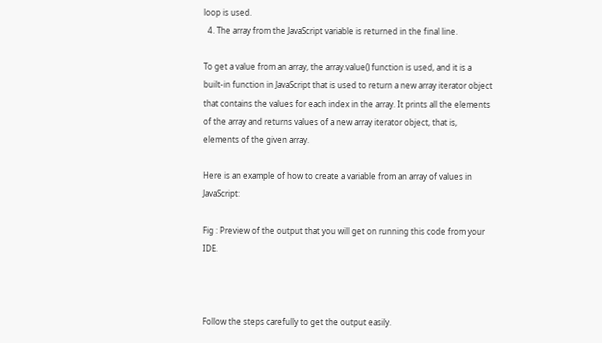loop is used.
  4. The array from the JavaScript variable is returned in the final line.

To get a value from an array, the array.value() function is used, and it is a built-in function in JavaScript that is used to return a new array iterator object that contains the values for each index in the array. It prints all the elements of the array and returns values of a new array iterator object, that is, elements of the given array.

Here is an example of how to create a variable from an array of values in JavaScript:

Fig : Preview of the output that you will get on running this code from your IDE.



Follow the steps carefully to get the output easily.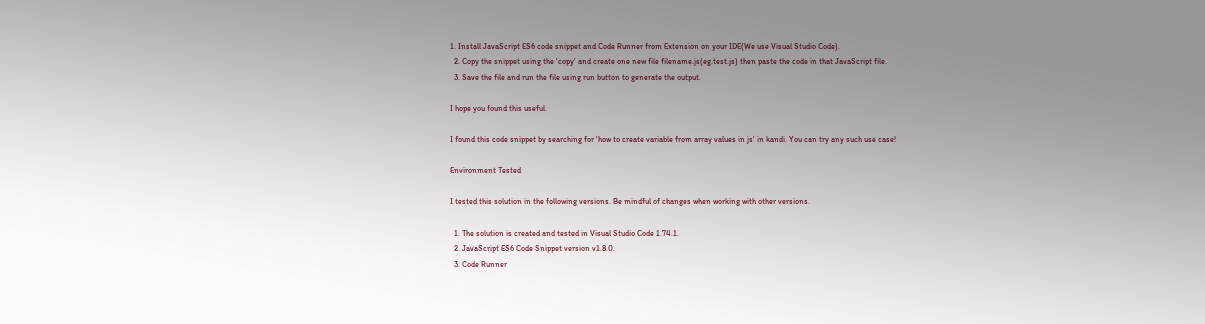1. Install JavaScript ES6 code snippet and Code Runner from Extension on your IDE(We use Visual Studio Code).
  2. Copy the snippet using the 'copy' and create one new file filename.js(eg.test.js) then paste the code in that JavaScript file.
  3. Save the file and run the file using run button to generate the output.

I hope you found this useful.

I found this code snippet by searching for 'how to create variable from array values in js' in kandi. You can try any such use case!

Environment Tested

I tested this solution in the following versions. Be mindful of changes when working with other versions.

  1. The solution is created and tested in Visual Studio Code 1.74.1.
  2. JavaScript ES6 Code Snippet version v1.8.0.
  3. Code Runner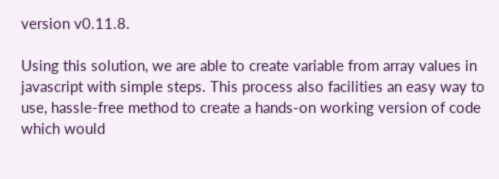version v0.11.8.

Using this solution, we are able to create variable from array values in javascript with simple steps. This process also facilities an easy way to use, hassle-free method to create a hands-on working version of code which would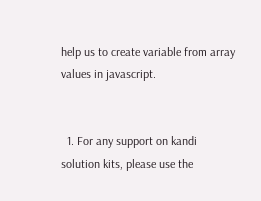help us to create variable from array values in javascript.


  1. For any support on kandi solution kits, please use the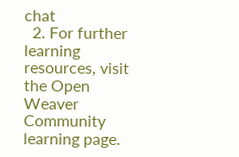chat
  2. For further learning resources, visit the Open Weaver Community learning page.